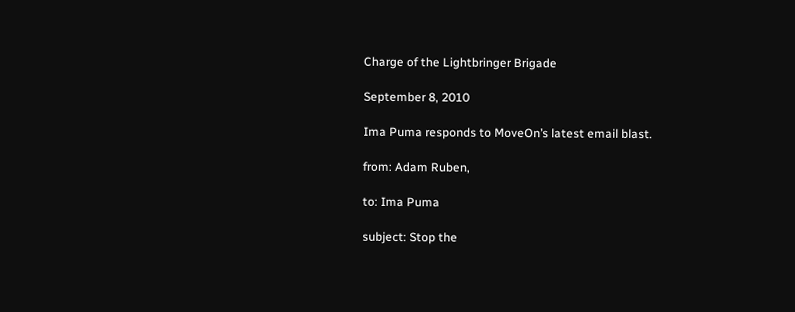Charge of the Lightbringer Brigade

September 8, 2010

Ima Puma responds to MoveOn’s latest email blast.

from: Adam Ruben,

to: Ima Puma

subject: Stop the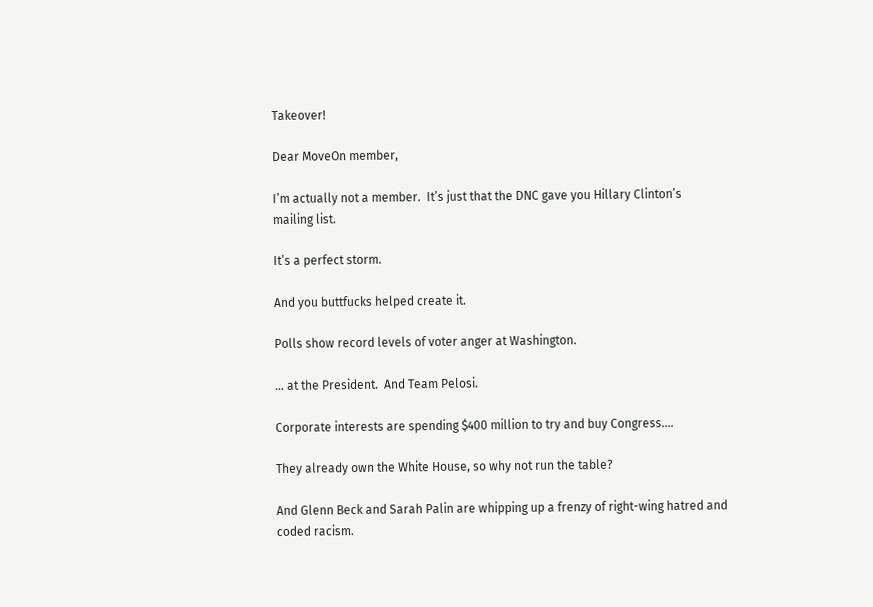Takeover!

Dear MoveOn member,

I’m actually not a member.  It’s just that the DNC gave you Hillary Clinton’s mailing list.

It’s a perfect storm.

And you buttfucks helped create it.

Polls show record levels of voter anger at Washington.

… at the President.  And Team Pelosi.

Corporate interests are spending $400 million to try and buy Congress….

They already own the White House, so why not run the table?

And Glenn Beck and Sarah Palin are whipping up a frenzy of right-wing hatred and coded racism.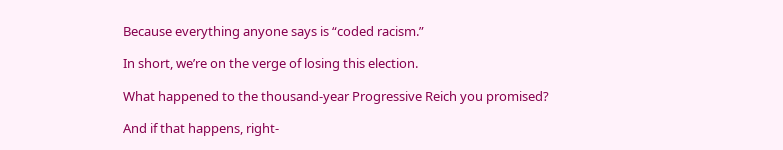Because everything anyone says is “coded racism.”

In short, we’re on the verge of losing this election.

What happened to the thousand-year Progressive Reich you promised?

And if that happens, right-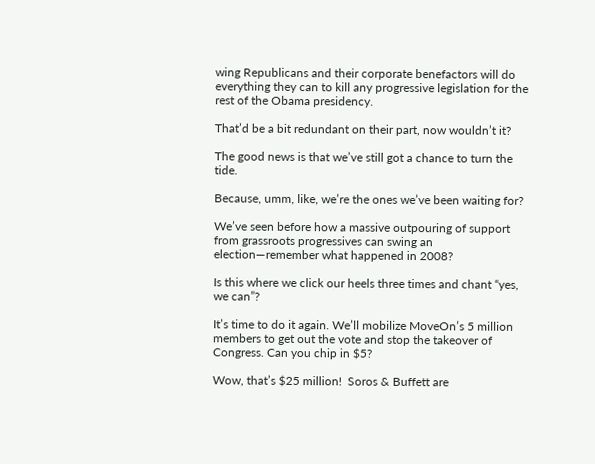wing Republicans and their corporate benefactors will do everything they can to kill any progressive legislation for the rest of the Obama presidency.

That’d be a bit redundant on their part, now wouldn’t it?

The good news is that we’ve still got a chance to turn the tide.

Because, umm, like, we’re the ones we’ve been waiting for?

We’ve seen before how a massive outpouring of support from grassroots progressives can swing an election—remember what happened in 2008?

Is this where we click our heels three times and chant “yes, we can”?

It’s time to do it again. We’ll mobilize MoveOn’s 5 million members to get out the vote and stop the takeover of Congress. Can you chip in $5?

Wow, that’s $25 million!  Soros & Buffett are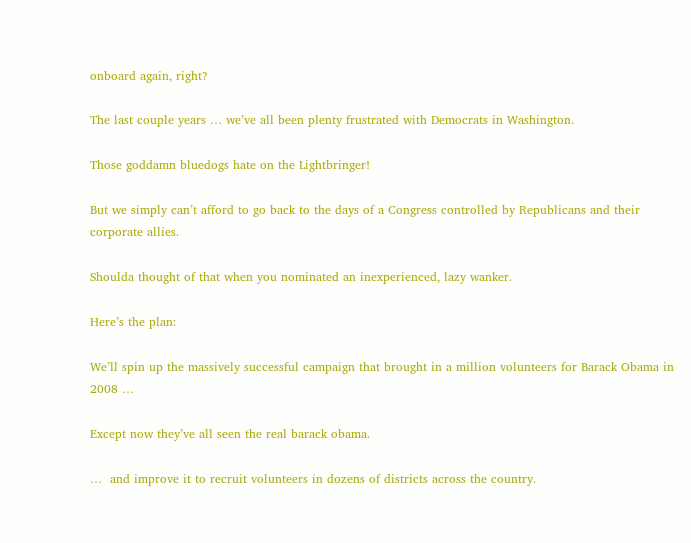onboard again, right?

The last couple years … we’ve all been plenty frustrated with Democrats in Washington.

Those goddamn bluedogs hate on the Lightbringer!

But we simply can’t afford to go back to the days of a Congress controlled by Republicans and their corporate allies.

Shoulda thought of that when you nominated an inexperienced, lazy wanker.

Here’s the plan:

We’ll spin up the massively successful campaign that brought in a million volunteers for Barack Obama in 2008 …

Except now they’ve all seen the real barack obama.

…  and improve it to recruit volunteers in dozens of districts across the country.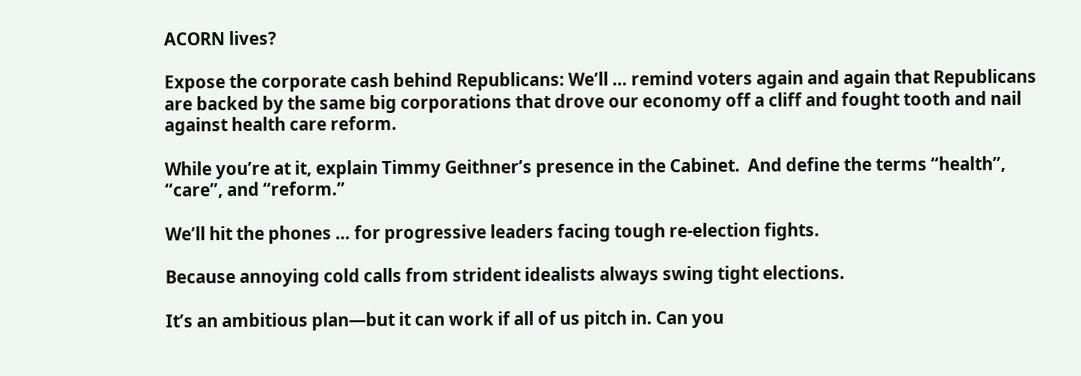ACORN lives?

Expose the corporate cash behind Republicans: We’ll … remind voters again and again that Republicans are backed by the same big corporations that drove our economy off a cliff and fought tooth and nail against health care reform.

While you’re at it, explain Timmy Geithner’s presence in the Cabinet.  And define the terms “health”, “care”, and “reform.”

We’ll hit the phones … for progressive leaders facing tough re-election fights.

Because annoying cold calls from strident idealists always swing tight elections.

It’s an ambitious plan—but it can work if all of us pitch in. Can you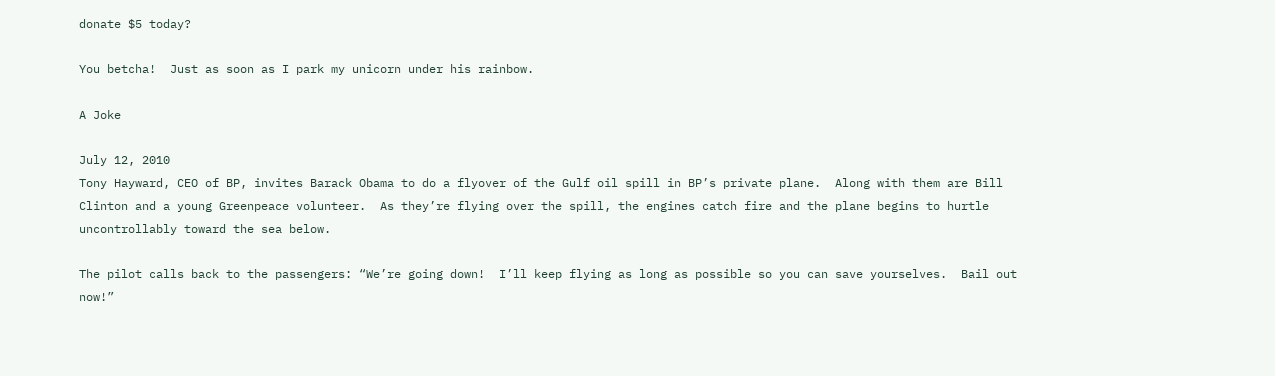donate $5 today?

You betcha!  Just as soon as I park my unicorn under his rainbow.

A Joke

July 12, 2010
Tony Hayward, CEO of BP, invites Barack Obama to do a flyover of the Gulf oil spill in BP’s private plane.  Along with them are Bill Clinton and a young Greenpeace volunteer.  As they’re flying over the spill, the engines catch fire and the plane begins to hurtle uncontrollably toward the sea below.

The pilot calls back to the passengers: “We’re going down!  I’ll keep flying as long as possible so you can save yourselves.  Bail out now!”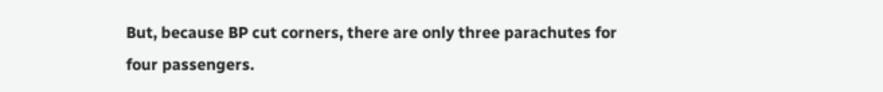But, because BP cut corners, there are only three parachutes for four passengers.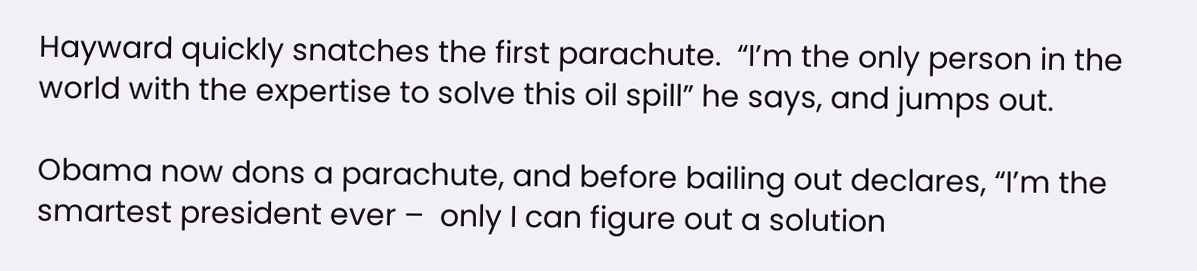Hayward quickly snatches the first parachute.  “I’m the only person in the world with the expertise to solve this oil spill” he says, and jumps out.

Obama now dons a parachute, and before bailing out declares, “I’m the smartest president ever –  only I can figure out a solution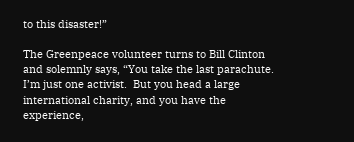to this disaster!”

The Greenpeace volunteer turns to Bill Clinton and solemnly says, “You take the last parachute.  I’m just one activist.  But you head a large international charity, and you have the experience,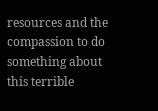resources and the compassion to do something about this terrible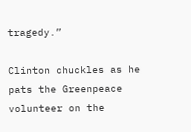tragedy.”

Clinton chuckles as he pats the Greenpeace volunteer on the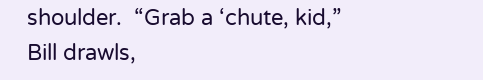shoulder.  “Grab a ‘chute, kid,” Bill drawls,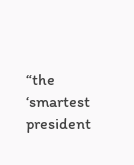“the ‘smartest president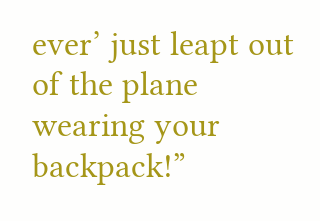ever’ just leapt out of the plane wearing your backpack!”